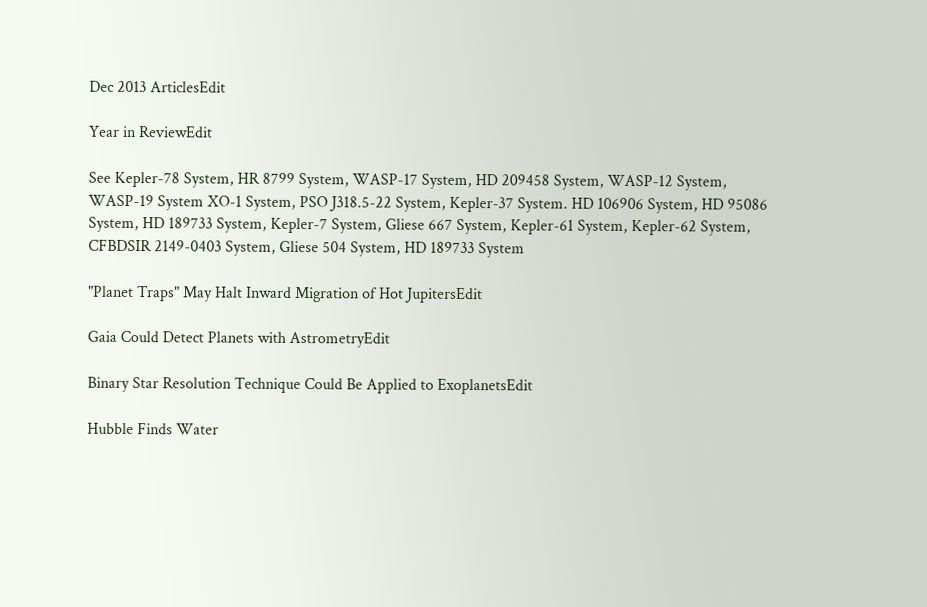Dec 2013 ArticlesEdit

Year in ReviewEdit

See Kepler-78 System, HR 8799 System, WASP-17 System, HD 209458 System, WASP-12 System, WASP-19 System XO-1 System, PSO J318.5-22 System, Kepler-37 System. HD 106906 System, HD 95086 System, HD 189733 System, Kepler-7 System, Gliese 667 System, Kepler-61 System, Kepler-62 System, CFBDSIR 2149-0403 System, Gliese 504 System, HD 189733 System

"Planet Traps" May Halt Inward Migration of Hot JupitersEdit

Gaia Could Detect Planets with AstrometryEdit

Binary Star Resolution Technique Could Be Applied to ExoplanetsEdit

Hubble Finds Water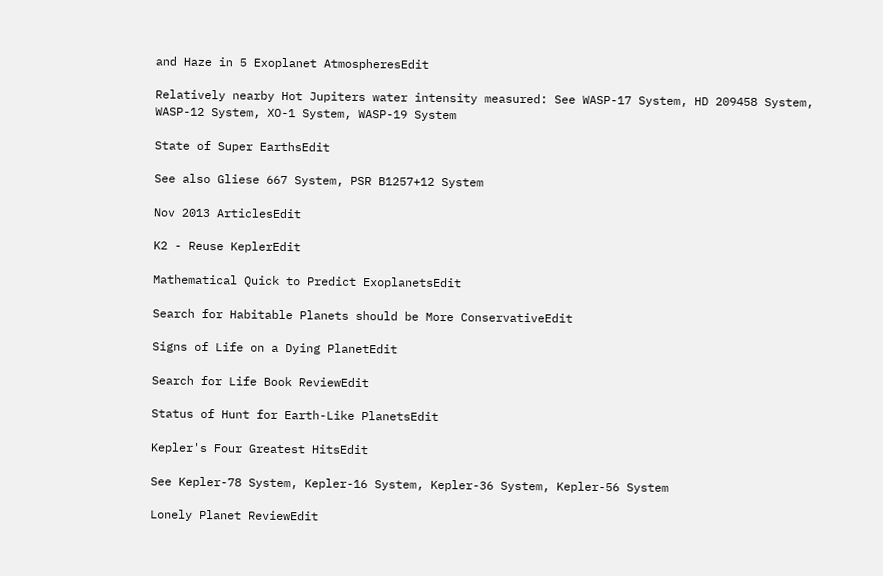and Haze in 5 Exoplanet AtmospheresEdit

Relatively nearby Hot Jupiters water intensity measured: See WASP-17 System, HD 209458 System, WASP-12 System, XO-1 System, WASP-19 System

State of Super EarthsEdit

See also Gliese 667 System, PSR B1257+12 System

Nov 2013 ArticlesEdit

K2 - Reuse KeplerEdit

Mathematical Quick to Predict ExoplanetsEdit

Search for Habitable Planets should be More ConservativeEdit

Signs of Life on a Dying PlanetEdit

Search for Life Book ReviewEdit

Status of Hunt for Earth-Like PlanetsEdit

Kepler's Four Greatest HitsEdit

See Kepler-78 System, Kepler-16 System, Kepler-36 System, Kepler-56 System

Lonely Planet ReviewEdit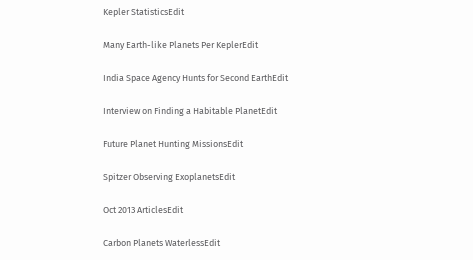Kepler StatisticsEdit

Many Earth-like Planets Per KeplerEdit

India Space Agency Hunts for Second EarthEdit

Interview on Finding a Habitable PlanetEdit

Future Planet Hunting MissionsEdit

Spitzer Observing ExoplanetsEdit

Oct 2013 ArticlesEdit

Carbon Planets WaterlessEdit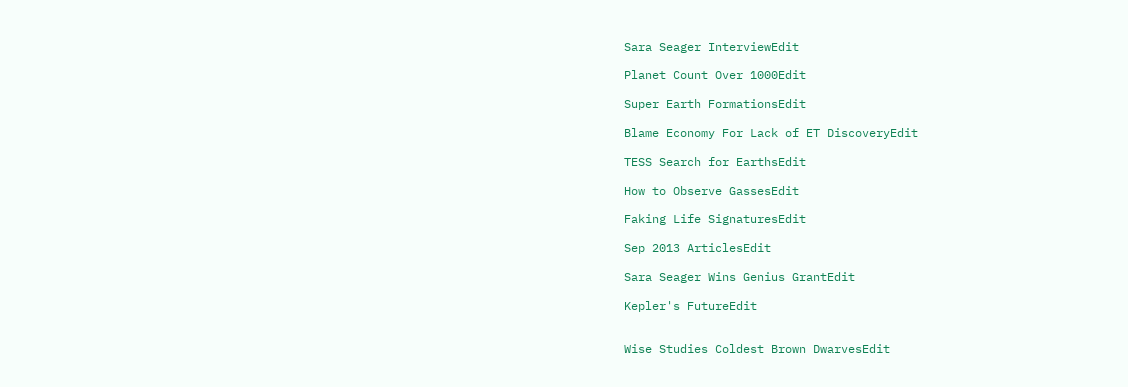Sara Seager InterviewEdit

Planet Count Over 1000Edit

Super Earth FormationsEdit

Blame Economy For Lack of ET DiscoveryEdit

TESS Search for EarthsEdit

How to Observe GassesEdit

Faking Life SignaturesEdit

Sep 2013 ArticlesEdit

Sara Seager Wins Genius GrantEdit

Kepler's FutureEdit


Wise Studies Coldest Brown DwarvesEdit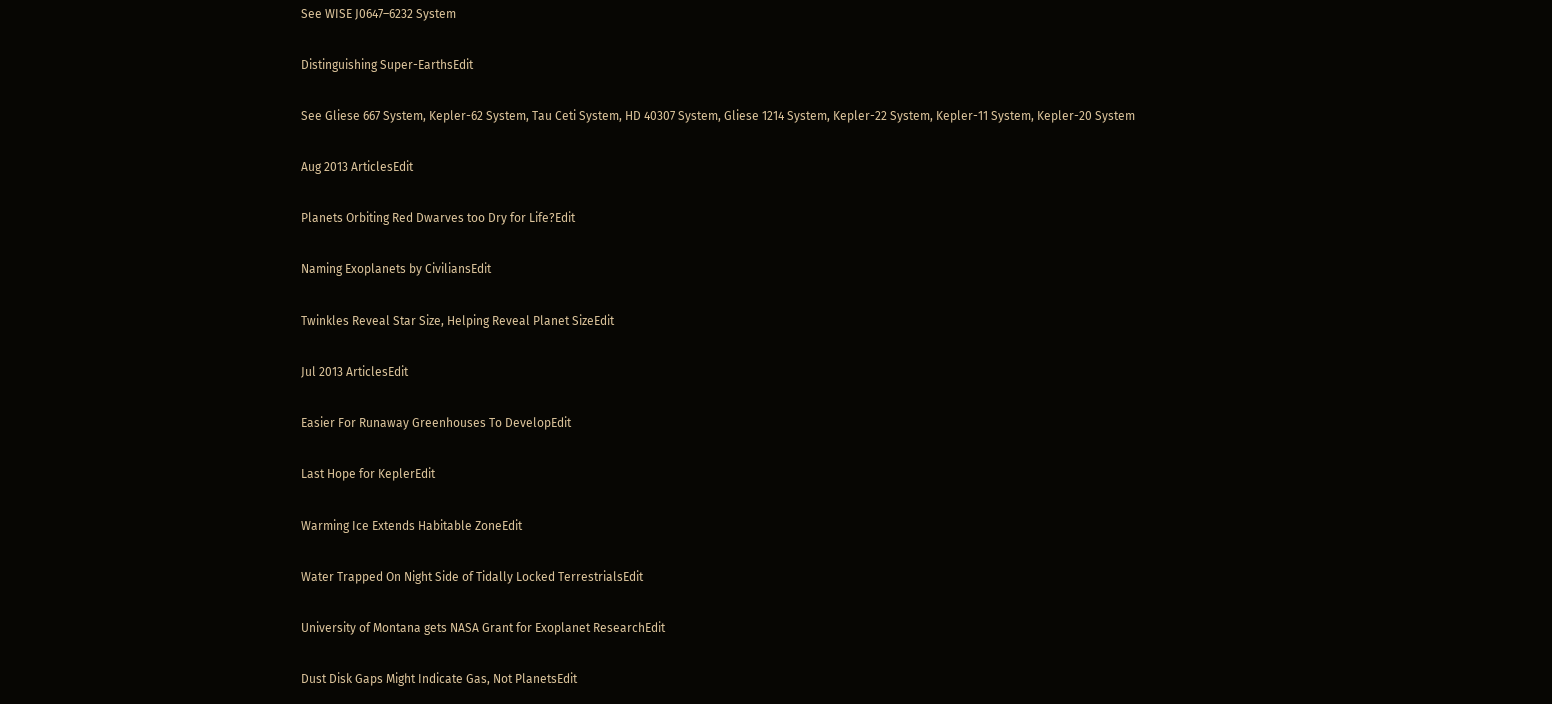See WISE J0647–6232 System

Distinguishing Super-EarthsEdit

See Gliese 667 System, Kepler-62 System, Tau Ceti System, HD 40307 System, Gliese 1214 System, Kepler-22 System, Kepler-11 System, Kepler-20 System

Aug 2013 ArticlesEdit

Planets Orbiting Red Dwarves too Dry for Life?Edit

Naming Exoplanets by CiviliansEdit

Twinkles Reveal Star Size, Helping Reveal Planet SizeEdit

Jul 2013 ArticlesEdit

Easier For Runaway Greenhouses To DevelopEdit

Last Hope for KeplerEdit

Warming Ice Extends Habitable ZoneEdit

Water Trapped On Night Side of Tidally Locked TerrestrialsEdit

University of Montana gets NASA Grant for Exoplanet ResearchEdit

Dust Disk Gaps Might Indicate Gas, Not PlanetsEdit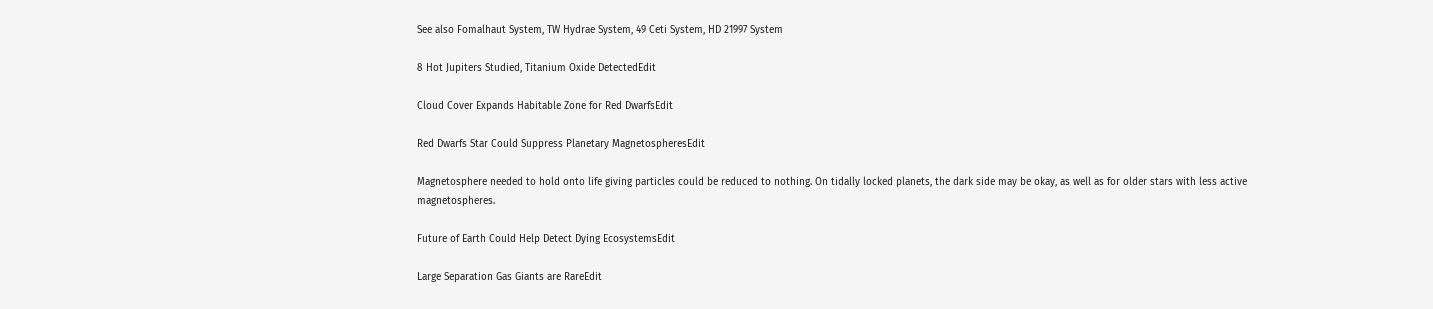See also Fomalhaut System, TW Hydrae System, 49 Ceti System, HD 21997 System

8 Hot Jupiters Studied, Titanium Oxide DetectedEdit

Cloud Cover Expands Habitable Zone for Red DwarfsEdit

Red Dwarfs Star Could Suppress Planetary MagnetospheresEdit

Magnetosphere needed to hold onto life giving particles could be reduced to nothing. On tidally locked planets, the dark side may be okay, as well as for older stars with less active magnetospheres.

Future of Earth Could Help Detect Dying EcosystemsEdit

Large Separation Gas Giants are RareEdit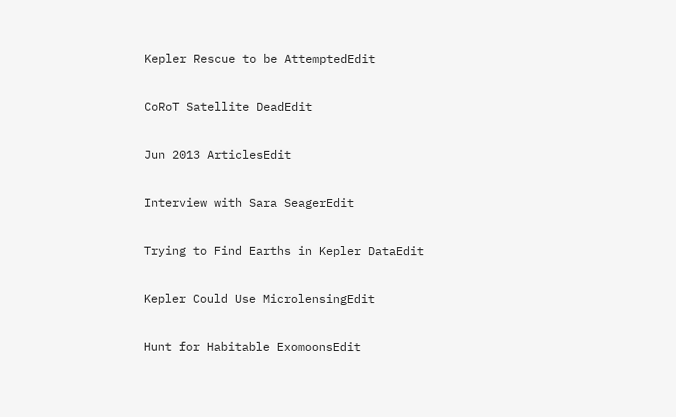Kepler Rescue to be AttemptedEdit

CoRoT Satellite DeadEdit

Jun 2013 ArticlesEdit

Interview with Sara SeagerEdit

Trying to Find Earths in Kepler DataEdit

Kepler Could Use MicrolensingEdit

Hunt for Habitable ExomoonsEdit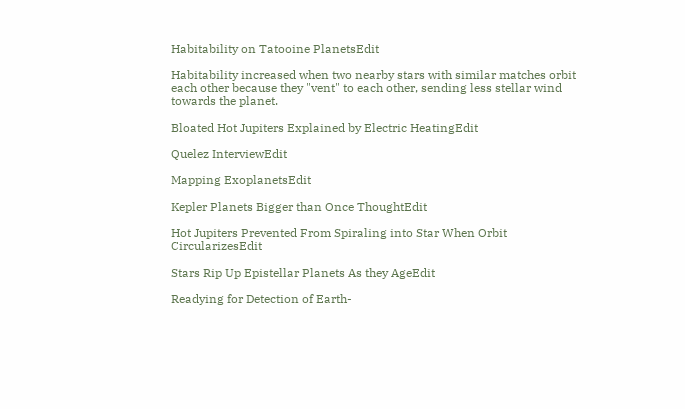Habitability on Tatooine PlanetsEdit

Habitability increased when two nearby stars with similar matches orbit each other because they "vent" to each other, sending less stellar wind towards the planet.

Bloated Hot Jupiters Explained by Electric HeatingEdit

Quelez InterviewEdit

Mapping ExoplanetsEdit

Kepler Planets Bigger than Once ThoughtEdit

Hot Jupiters Prevented From Spiraling into Star When Orbit CircularizesEdit

Stars Rip Up Epistellar Planets As they AgeEdit

Readying for Detection of Earth-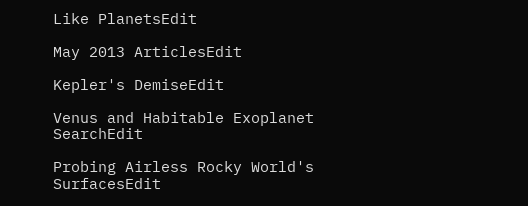Like PlanetsEdit

May 2013 ArticlesEdit

Kepler's DemiseEdit

Venus and Habitable Exoplanet SearchEdit

Probing Airless Rocky World's SurfacesEdit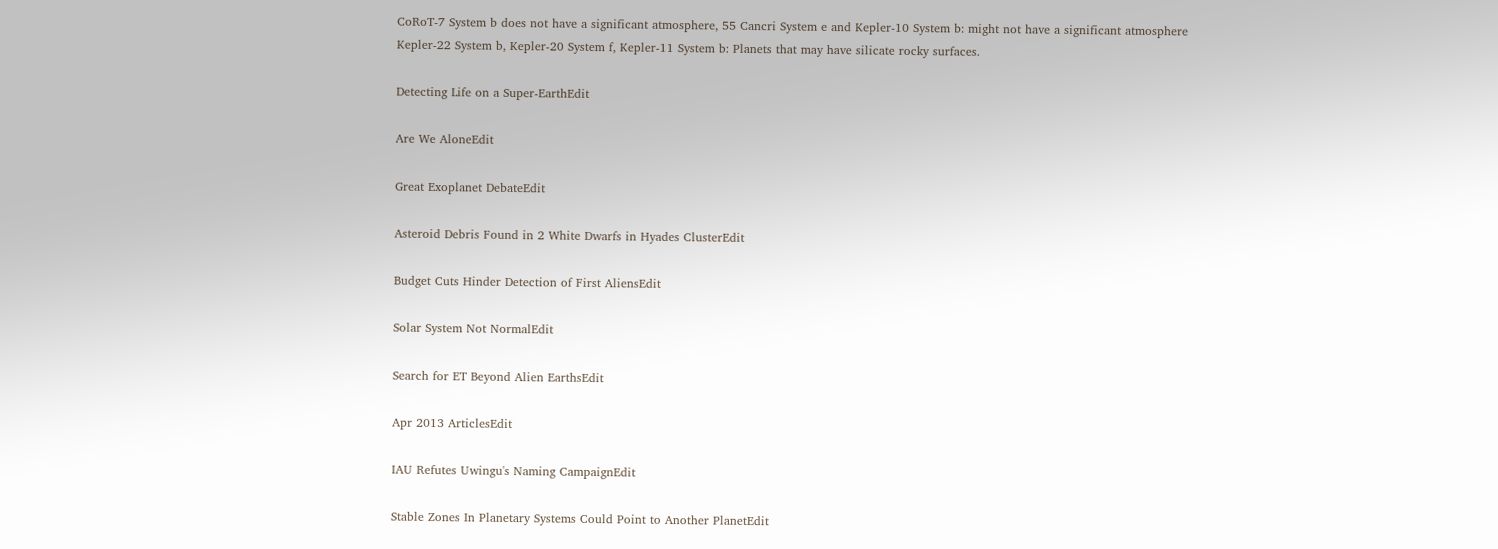CoRoT-7 System b does not have a significant atmosphere, 55 Cancri System e and Kepler-10 System b: might not have a significant atmosphere
Kepler-22 System b, Kepler-20 System f, Kepler-11 System b: Planets that may have silicate rocky surfaces.

Detecting Life on a Super-EarthEdit

Are We AloneEdit

Great Exoplanet DebateEdit

Asteroid Debris Found in 2 White Dwarfs in Hyades ClusterEdit

Budget Cuts Hinder Detection of First AliensEdit

Solar System Not NormalEdit

Search for ET Beyond Alien EarthsEdit

Apr 2013 ArticlesEdit

IAU Refutes Uwingu's Naming CampaignEdit

Stable Zones In Planetary Systems Could Point to Another PlanetEdit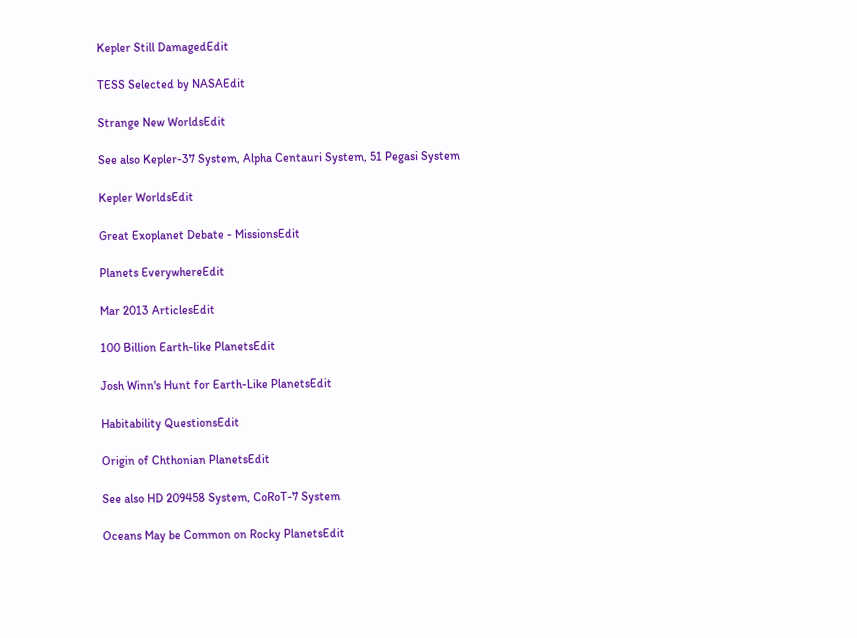Kepler Still DamagedEdit

TESS Selected by NASAEdit

Strange New WorldsEdit

See also Kepler-37 System, Alpha Centauri System, 51 Pegasi System

Kepler WorldsEdit

Great Exoplanet Debate - MissionsEdit

Planets EverywhereEdit

Mar 2013 ArticlesEdit

100 Billion Earth-like PlanetsEdit

Josh Winn's Hunt for Earth-Like PlanetsEdit

Habitability QuestionsEdit

Origin of Chthonian PlanetsEdit

See also HD 209458 System, CoRoT-7 System

Oceans May be Common on Rocky PlanetsEdit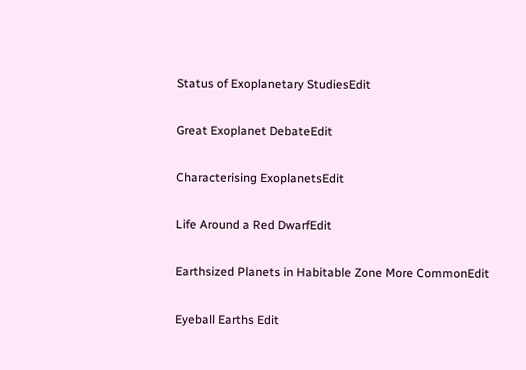Status of Exoplanetary StudiesEdit

Great Exoplanet DebateEdit

Characterising ExoplanetsEdit

Life Around a Red DwarfEdit

Earthsized Planets in Habitable Zone More CommonEdit

Eyeball Earths Edit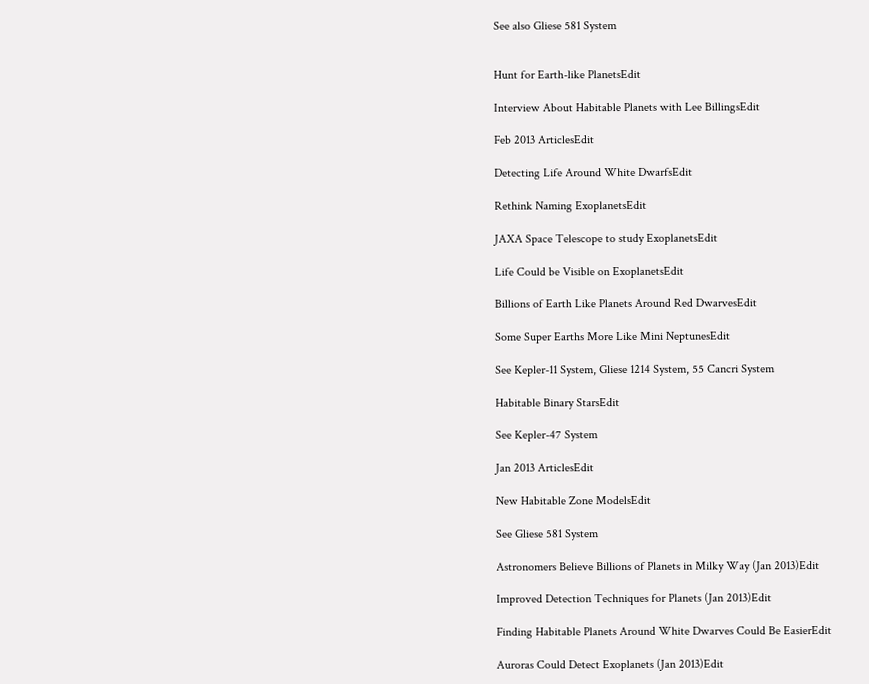See also Gliese 581 System


Hunt for Earth-like PlanetsEdit

Interview About Habitable Planets with Lee BillingsEdit

Feb 2013 ArticlesEdit

Detecting Life Around White DwarfsEdit

Rethink Naming ExoplanetsEdit

JAXA Space Telescope to study ExoplanetsEdit

Life Could be Visible on ExoplanetsEdit

Billions of Earth Like Planets Around Red DwarvesEdit

Some Super Earths More Like Mini NeptunesEdit

See Kepler-11 System, Gliese 1214 System, 55 Cancri System

Habitable Binary StarsEdit

See Kepler-47 System

Jan 2013 ArticlesEdit

New Habitable Zone ModelsEdit

See Gliese 581 System

Astronomers Believe Billions of Planets in Milky Way (Jan 2013)Edit

Improved Detection Techniques for Planets (Jan 2013)Edit

Finding Habitable Planets Around White Dwarves Could Be EasierEdit

Auroras Could Detect Exoplanets (Jan 2013)Edit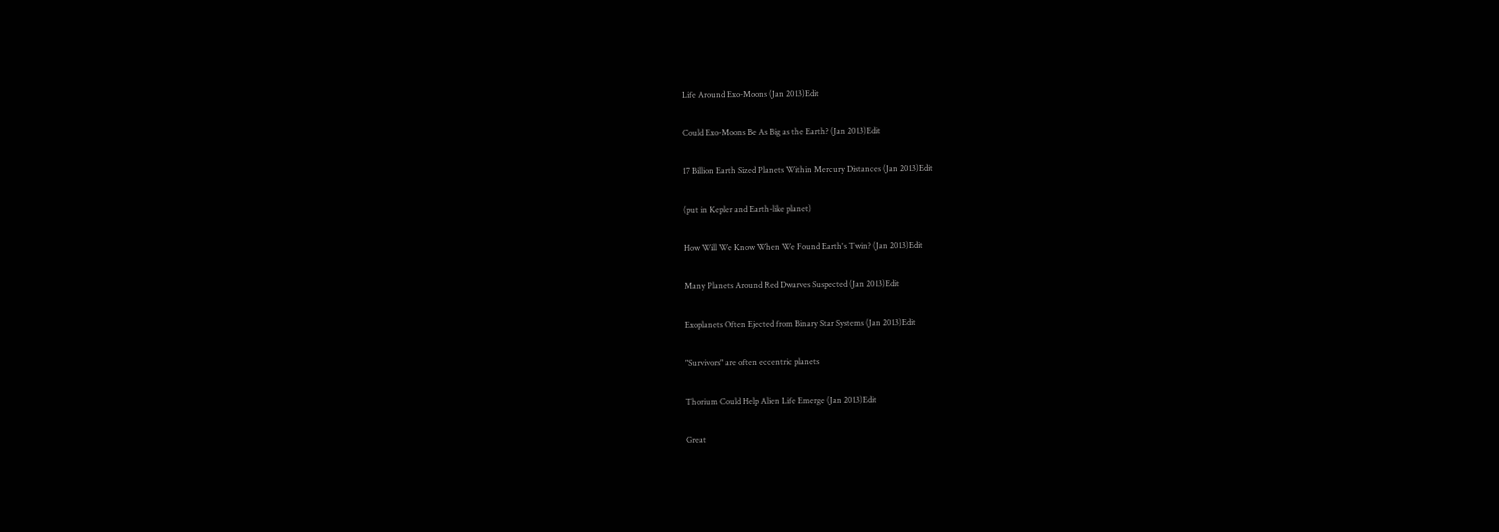Life Around Exo-Moons (Jan 2013)Edit

Could Exo-Moons Be As Big as the Earth? (Jan 2013)Edit

17 Billion Earth Sized Planets Within Mercury Distances (Jan 2013)Edit

(put in Kepler and Earth-like planet)

How Will We Know When We Found Earth's Twin? (Jan 2013)Edit

Many Planets Around Red Dwarves Suspected (Jan 2013)Edit

Exoplanets Often Ejected from Binary Star Systems (Jan 2013)Edit

"Survivors" are often eccentric planets

Thorium Could Help Alien Life Emerge (Jan 2013)Edit

Great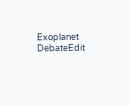Exoplanet DebateEdit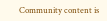Community content is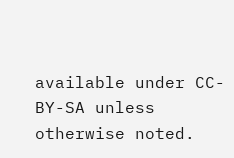available under CC-BY-SA unless otherwise noted.